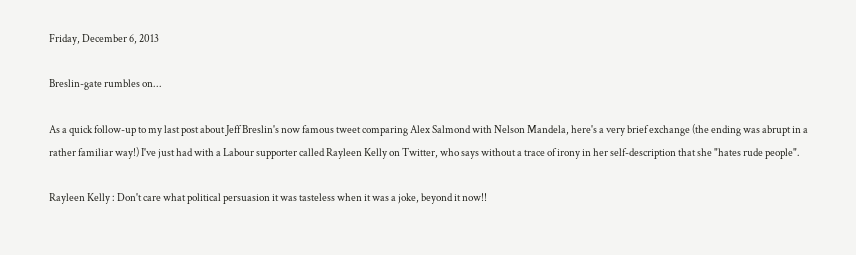Friday, December 6, 2013

Breslin-gate rumbles on...

As a quick follow-up to my last post about Jeff Breslin's now famous tweet comparing Alex Salmond with Nelson Mandela, here's a very brief exchange (the ending was abrupt in a rather familiar way!) I've just had with a Labour supporter called Rayleen Kelly on Twitter, who says without a trace of irony in her self-description that she "hates rude people".

Rayleen Kelly : Don't care what political persuasion it was tasteless when it was a joke, beyond it now!!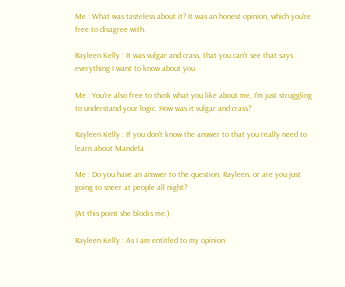Me : What was tasteless about it? It was an honest opinion, which you're free to disagree with.

Rayleen Kelly : It was vulgar and crass, that you can't see that says everything I want to know about you

Me : You're also free to think what you like about me, I'm just struggling to understand your logic. How was it vulgar and crass?

Rayleen Kelly : If you don't know the answer to that you really need to learn about Mandela

Me : Do you have an answer to the question, Rayleen, or are you just going to sneer at people all night?

(At this point she blocks me.)

Rayleen Kelly : As I am entitled to my opinion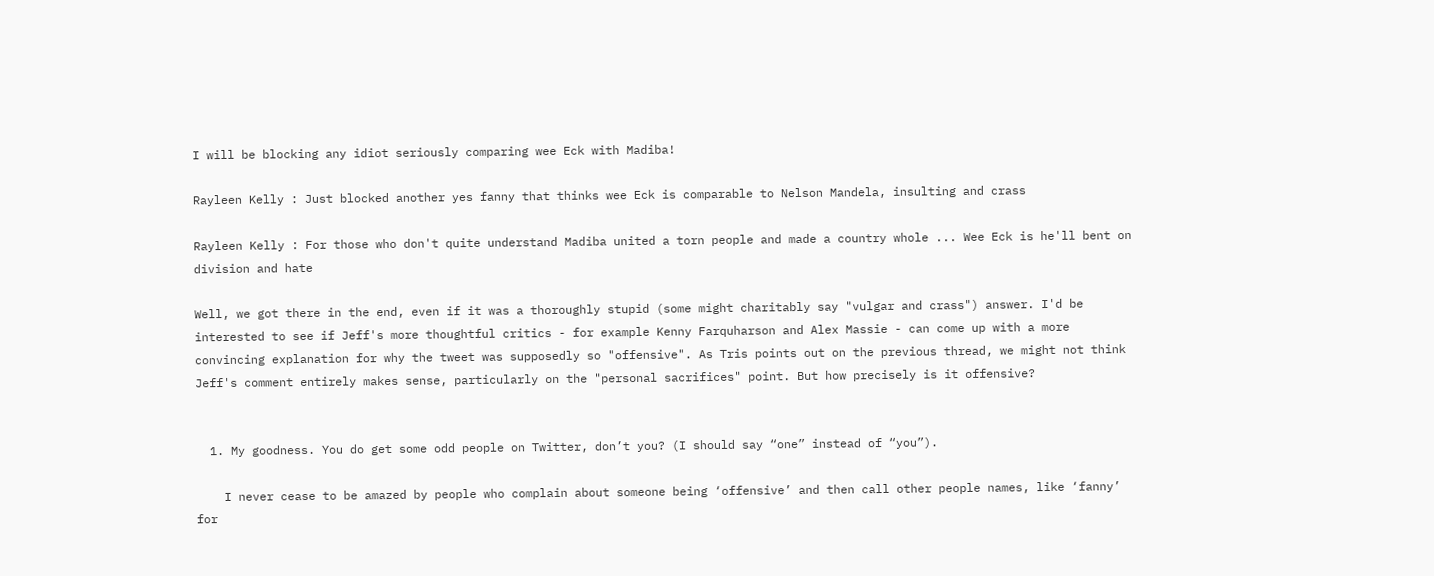I will be blocking any idiot seriously comparing wee Eck with Madiba!

Rayleen Kelly : Just blocked another yes fanny that thinks wee Eck is comparable to Nelson Mandela, insulting and crass

Rayleen Kelly : For those who don't quite understand Madiba united a torn people and made a country whole ... Wee Eck is he'll bent on division and hate

Well, we got there in the end, even if it was a thoroughly stupid (some might charitably say "vulgar and crass") answer. I'd be interested to see if Jeff's more thoughtful critics - for example Kenny Farquharson and Alex Massie - can come up with a more convincing explanation for why the tweet was supposedly so "offensive". As Tris points out on the previous thread, we might not think Jeff's comment entirely makes sense, particularly on the "personal sacrifices" point. But how precisely is it offensive?


  1. My goodness. You do get some odd people on Twitter, don’t you? (I should say “one” instead of “you”).

    I never cease to be amazed by people who complain about someone being ‘offensive’ and then call other people names, like ‘fanny’ for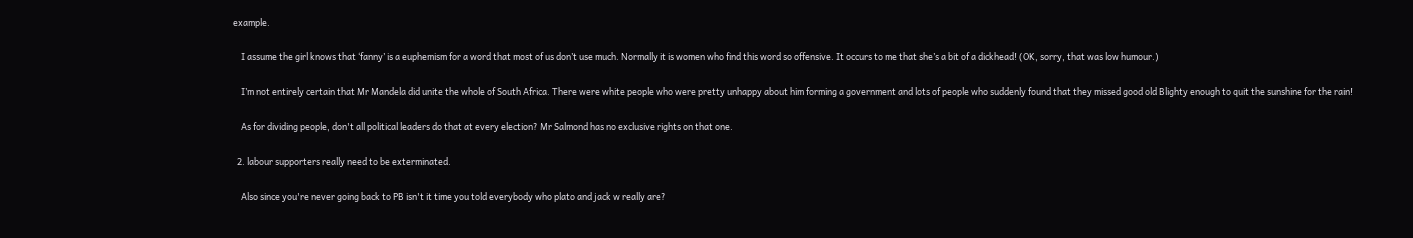example.

    I assume the girl knows that ‘fanny’ is a euphemism for a word that most of us don’t use much. Normally it is women who find this word so offensive. It occurs to me that she’s a bit of a dickhead! (OK, sorry, that was low humour.)

    I’m not entirely certain that Mr Mandela did unite the whole of South Africa. There were white people who were pretty unhappy about him forming a government and lots of people who suddenly found that they missed good old Blighty enough to quit the sunshine for the rain!

    As for dividing people, don't all political leaders do that at every election? Mr Salmond has no exclusive rights on that one.

  2. labour supporters really need to be exterminated.

    Also since you're never going back to PB isn't it time you told everybody who plato and jack w really are?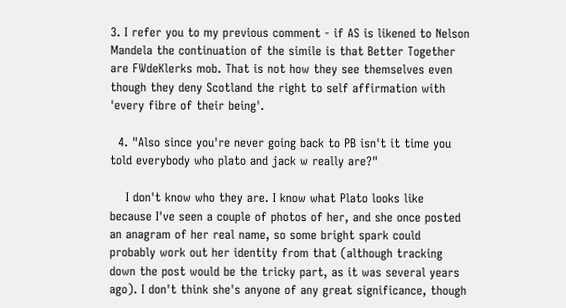3. I refer you to my previous comment - if AS is likened to Nelson Mandela the continuation of the simile is that Better Together are FWdeKlerks mob. That is not how they see themselves even though they deny Scotland the right to self affirmation with 'every fibre of their being'.

  4. "Also since you're never going back to PB isn't it time you told everybody who plato and jack w really are?"

    I don't know who they are. I know what Plato looks like because I've seen a couple of photos of her, and she once posted an anagram of her real name, so some bright spark could probably work out her identity from that (although tracking down the post would be the tricky part, as it was several years ago). I don't think she's anyone of any great significance, though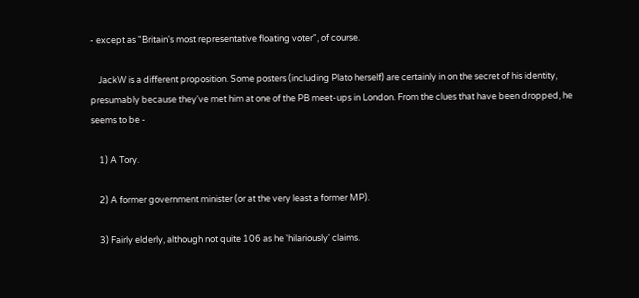- except as "Britain's most representative floating voter", of course.

    JackW is a different proposition. Some posters (including Plato herself) are certainly in on the secret of his identity, presumably because they've met him at one of the PB meet-ups in London. From the clues that have been dropped, he seems to be -

    1) A Tory.

    2) A former government minister (or at the very least a former MP).

    3) Fairly elderly, although not quite 106 as he 'hilariously' claims.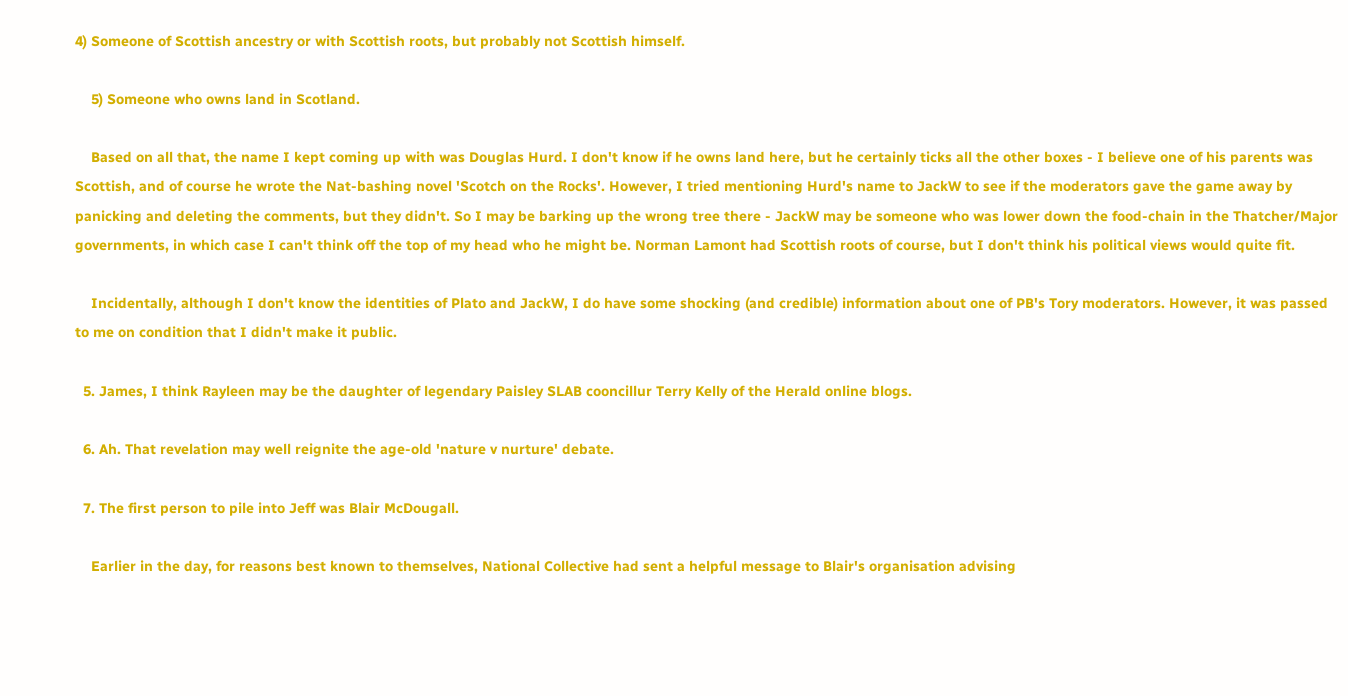4) Someone of Scottish ancestry or with Scottish roots, but probably not Scottish himself.

    5) Someone who owns land in Scotland.

    Based on all that, the name I kept coming up with was Douglas Hurd. I don't know if he owns land here, but he certainly ticks all the other boxes - I believe one of his parents was Scottish, and of course he wrote the Nat-bashing novel 'Scotch on the Rocks'. However, I tried mentioning Hurd's name to JackW to see if the moderators gave the game away by panicking and deleting the comments, but they didn't. So I may be barking up the wrong tree there - JackW may be someone who was lower down the food-chain in the Thatcher/Major governments, in which case I can't think off the top of my head who he might be. Norman Lamont had Scottish roots of course, but I don't think his political views would quite fit.

    Incidentally, although I don't know the identities of Plato and JackW, I do have some shocking (and credible) information about one of PB's Tory moderators. However, it was passed to me on condition that I didn't make it public.

  5. James, I think Rayleen may be the daughter of legendary Paisley SLAB cooncillur Terry Kelly of the Herald online blogs.

  6. Ah. That revelation may well reignite the age-old 'nature v nurture' debate.

  7. The first person to pile into Jeff was Blair McDougall.

    Earlier in the day, for reasons best known to themselves, National Collective had sent a helpful message to Blair's organisation advising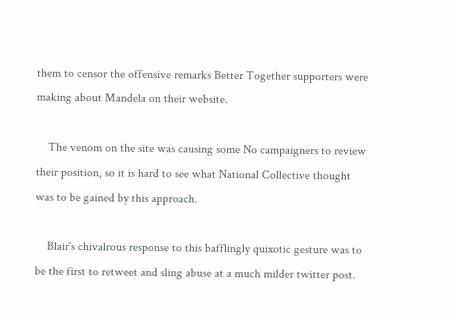them to censor the offensive remarks Better Together supporters were making about Mandela on their website.

    The venom on the site was causing some No campaigners to review their position, so it is hard to see what National Collective thought was to be gained by this approach.

    Blair's chivalrous response to this bafflingly quixotic gesture was to be the first to retweet and sling abuse at a much milder twitter post.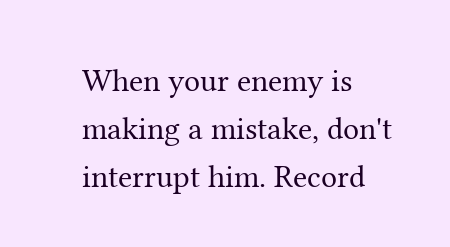When your enemy is making a mistake, don't interrupt him. Record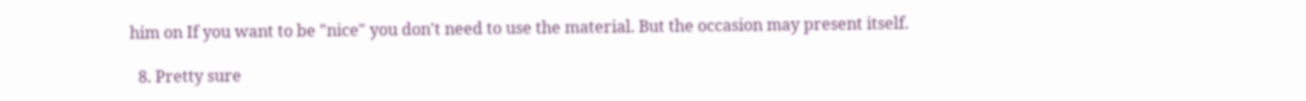him on If you want to be "nice" you don't need to use the material. But the occasion may present itself.

  8. Pretty sure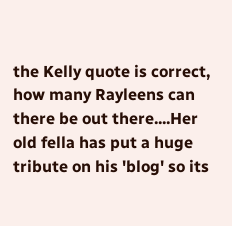the Kelly quote is correct, how many Rayleens can there be out there....Her old fella has put a huge tribute on his 'blog' so its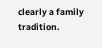clearly a family tradition.